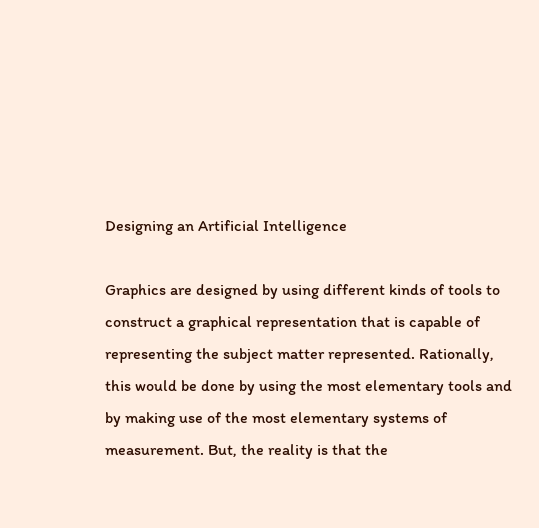Designing an Artificial Intelligence

Graphics are designed by using different kinds of tools to construct a graphical representation that is capable of representing the subject matter represented. Rationally, this would be done by using the most elementary tools and by making use of the most elementary systems of measurement. But, the reality is that the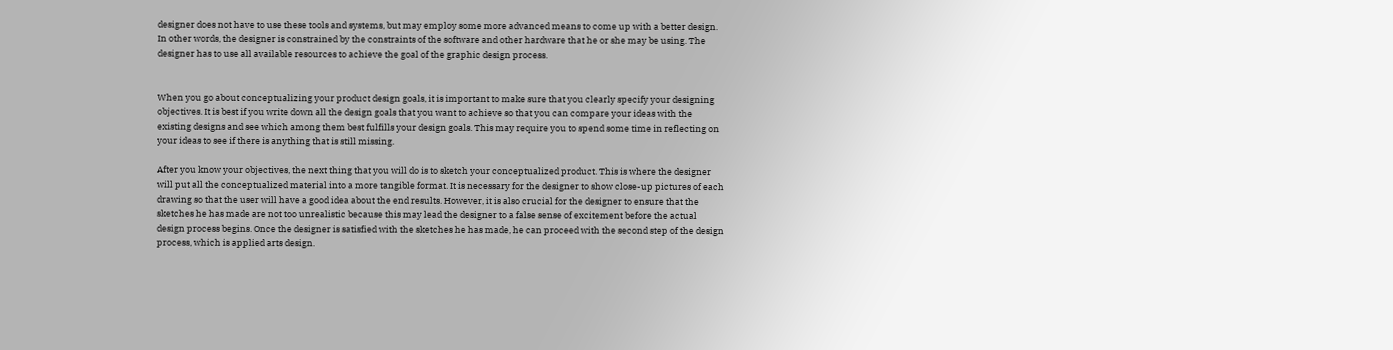designer does not have to use these tools and systems, but may employ some more advanced means to come up with a better design. In other words, the designer is constrained by the constraints of the software and other hardware that he or she may be using. The designer has to use all available resources to achieve the goal of the graphic design process.


When you go about conceptualizing your product design goals, it is important to make sure that you clearly specify your designing objectives. It is best if you write down all the design goals that you want to achieve so that you can compare your ideas with the existing designs and see which among them best fulfills your design goals. This may require you to spend some time in reflecting on your ideas to see if there is anything that is still missing.

After you know your objectives, the next thing that you will do is to sketch your conceptualized product. This is where the designer will put all the conceptualized material into a more tangible format. It is necessary for the designer to show close-up pictures of each drawing so that the user will have a good idea about the end results. However, it is also crucial for the designer to ensure that the sketches he has made are not too unrealistic because this may lead the designer to a false sense of excitement before the actual design process begins. Once the designer is satisfied with the sketches he has made, he can proceed with the second step of the design process, which is applied arts design.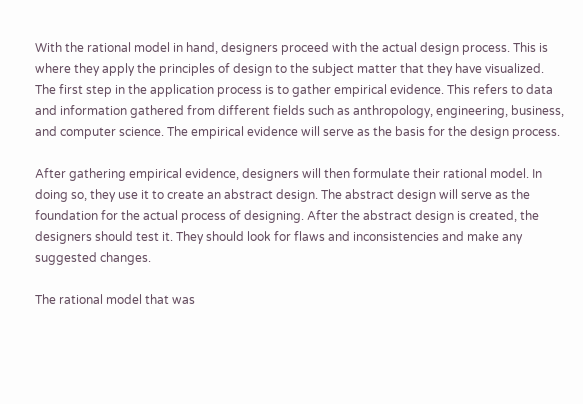With the rational model in hand, designers proceed with the actual design process. This is where they apply the principles of design to the subject matter that they have visualized. The first step in the application process is to gather empirical evidence. This refers to data and information gathered from different fields such as anthropology, engineering, business, and computer science. The empirical evidence will serve as the basis for the design process.

After gathering empirical evidence, designers will then formulate their rational model. In doing so, they use it to create an abstract design. The abstract design will serve as the foundation for the actual process of designing. After the abstract design is created, the designers should test it. They should look for flaws and inconsistencies and make any suggested changes.

The rational model that was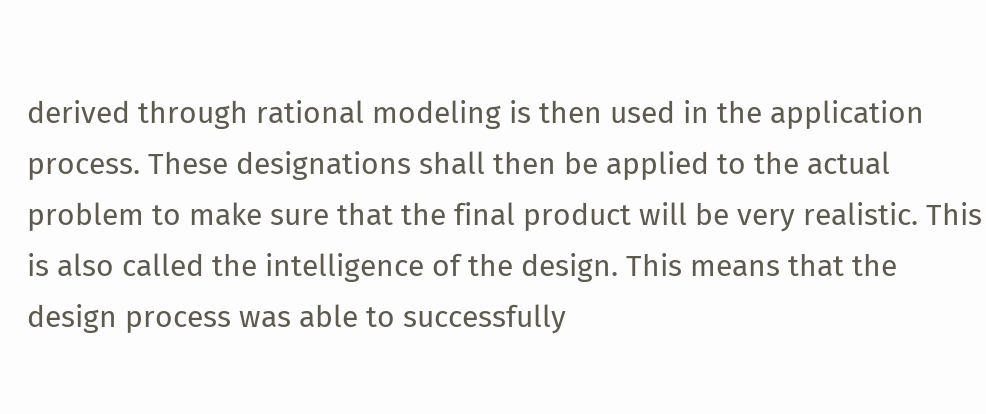derived through rational modeling is then used in the application process. These designations shall then be applied to the actual problem to make sure that the final product will be very realistic. This is also called the intelligence of the design. This means that the design process was able to successfully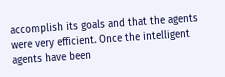accomplish its goals and that the agents were very efficient. Once the intelligent agents have been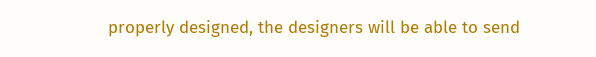properly designed, the designers will be able to send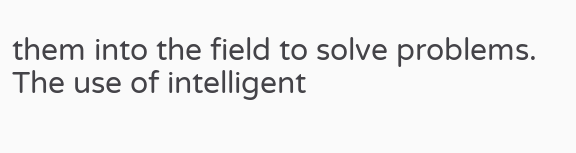them into the field to solve problems. The use of intelligent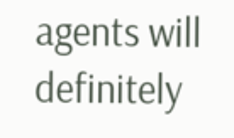agents will definitely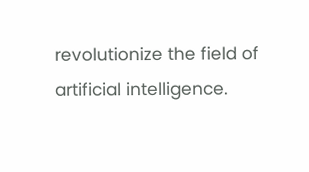revolutionize the field of artificial intelligence.